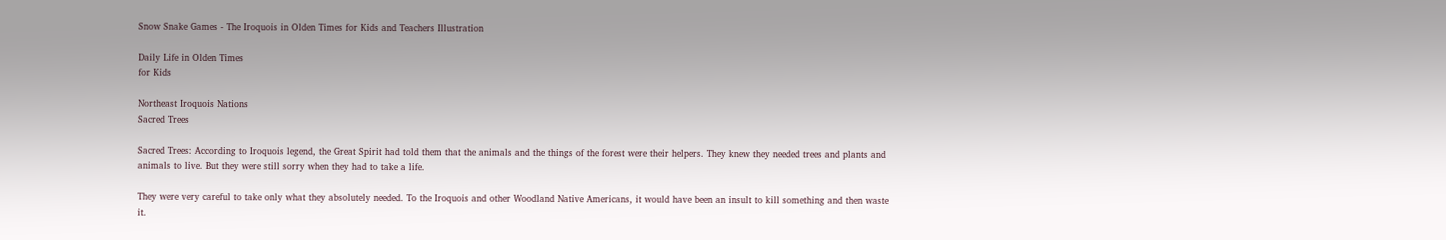Snow Snake Games - The Iroquois in Olden Times for Kids and Teachers Illustration

Daily Life in Olden Times
for Kids

Northeast Iroquois Nations
Sacred Trees

Sacred Trees: According to Iroquois legend, the Great Spirit had told them that the animals and the things of the forest were their helpers. They knew they needed trees and plants and animals to live. But they were still sorry when they had to take a life.

They were very careful to take only what they absolutely needed. To the Iroquois and other Woodland Native Americans, it would have been an insult to kill something and then waste it.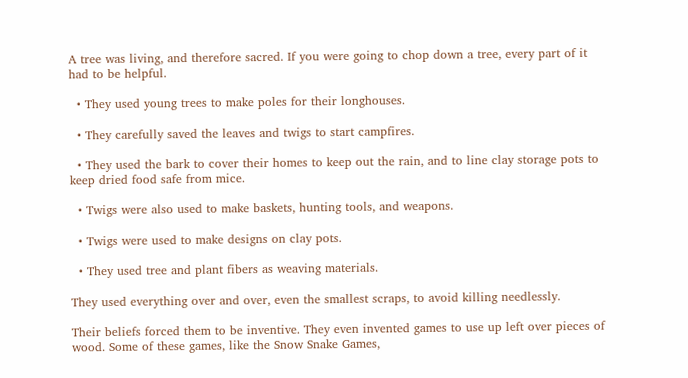A tree was living, and therefore sacred. If you were going to chop down a tree, every part of it had to be helpful.

  • They used young trees to make poles for their longhouses.

  • They carefully saved the leaves and twigs to start campfires.

  • They used the bark to cover their homes to keep out the rain, and to line clay storage pots to keep dried food safe from mice.

  • Twigs were also used to make baskets, hunting tools, and weapons.

  • Twigs were used to make designs on clay pots.

  • They used tree and plant fibers as weaving materials.

They used everything over and over, even the smallest scraps, to avoid killing needlessly.

Their beliefs forced them to be inventive. They even invented games to use up left over pieces of wood. Some of these games, like the Snow Snake Games,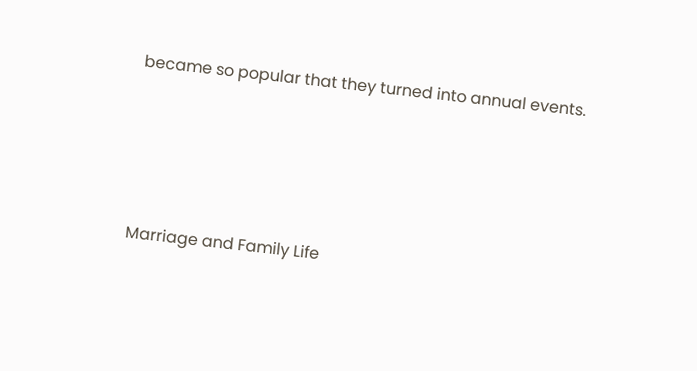became so popular that they turned into annual events.




Marriage and Family Life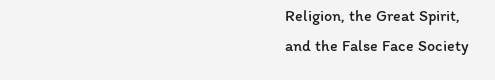Religion, the Great Spirit,
and the False Face Society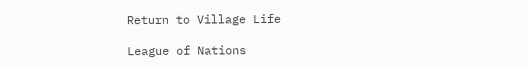Return to Village Life

League of Nations